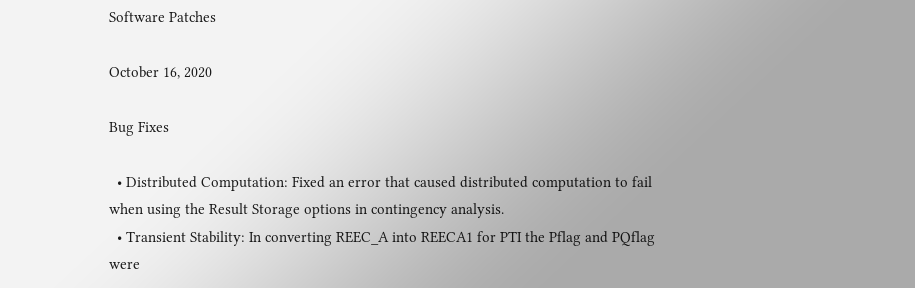Software Patches

October 16, 2020

Bug Fixes

  • Distributed Computation: Fixed an error that caused distributed computation to fail when using the Result Storage options in contingency analysis.
  • Transient Stability: In converting REEC_A into REECA1 for PTI the Pflag and PQflag were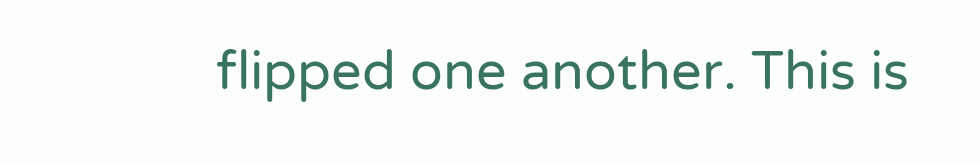flipped one another. This is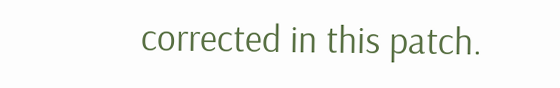corrected in this patch.